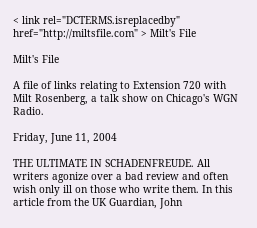< link rel="DCTERMS.isreplacedby" href="http://miltsfile.com" > Milt's File

Milt's File

A file of links relating to Extension 720 with Milt Rosenberg, a talk show on Chicago's WGN Radio.

Friday, June 11, 2004

THE ULTIMATE IN SCHADENFREUDE. All writers agonize over a bad review and often wish only ill on those who write them. In this article from the UK Guardian, John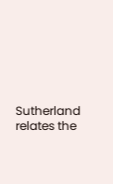Sutherland relates the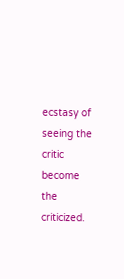ecstasy of seeing the critic become the criticized.